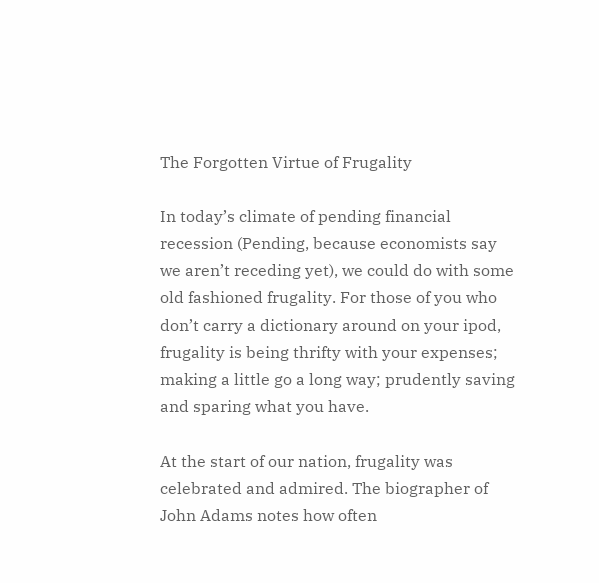The Forgotten Virtue of Frugality

In today’s climate of pending financial recession (Pending, because economists say we aren’t receding yet), we could do with some old fashioned frugality. For those of you who don’t carry a dictionary around on your ipod, frugality is being thrifty with your expenses; making a little go a long way; prudently saving and sparing what you have.

At the start of our nation, frugality was celebrated and admired. The biographer of John Adams notes how often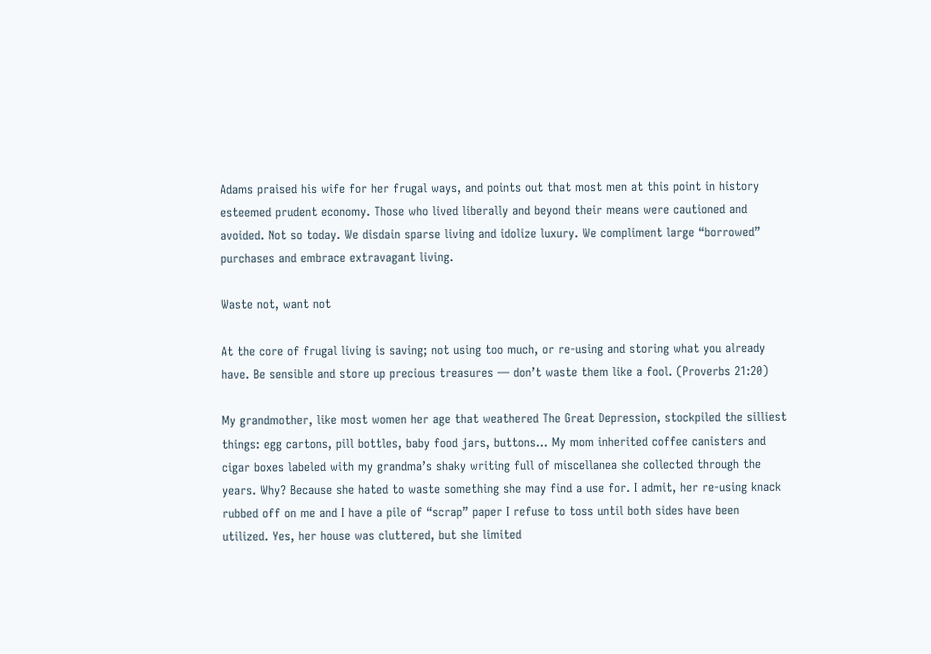Adams praised his wife for her frugal ways, and points out that most men at this point in history esteemed prudent economy. Those who lived liberally and beyond their means were cautioned and avoided. Not so today. We disdain sparse living and idolize luxury. We compliment large “borrowed” purchases and embrace extravagant living.

Waste not, want not

At the core of frugal living is saving; not using too much, or re-using and storing what you already have. Be sensible and store up precious treasures — don’t waste them like a fool. (Proverbs 21:20)

My grandmother, like most women her age that weathered The Great Depression, stockpiled the silliest things: egg cartons, pill bottles, baby food jars, buttons… My mom inherited coffee canisters and cigar boxes labeled with my grandma’s shaky writing full of miscellanea she collected through the years. Why? Because she hated to waste something she may find a use for. I admit, her re-using knack rubbed off on me and I have a pile of “scrap” paper I refuse to toss until both sides have been utilized. Yes, her house was cluttered, but she limited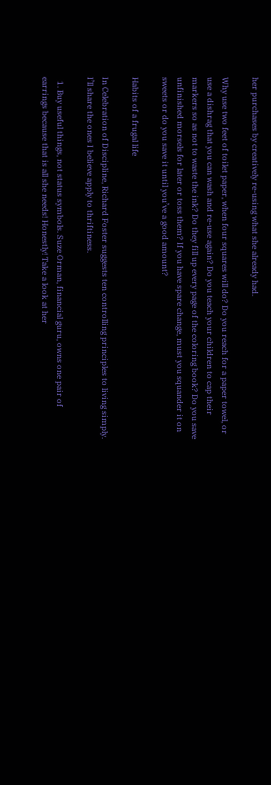her purchases by creatively re-using what she already had.

Why use two feet of toilet paper, when four squares will do? Do you reach for a paper towel, or use a dishrag that you can wash and re-use again? Do you teach your children to cap their markers so as not to waste the ink? Do they fill up every page of the coloring book? Do you save unfinished morsels for later or toss them? If you have spare change, must you squander it on sweets or do you save it until you’ve a good amount?

Habits of a frugal life

In Celebration of Discipline, Richard Foster suggests ten controlling principles to living simply. I’ll share the ones I believe apply to thriftiness.

  1. Buy useful things, not status symbols. Suze Orman, financial guru, owns one pair of earrings because that is all she needs! Honestly! Take a look at her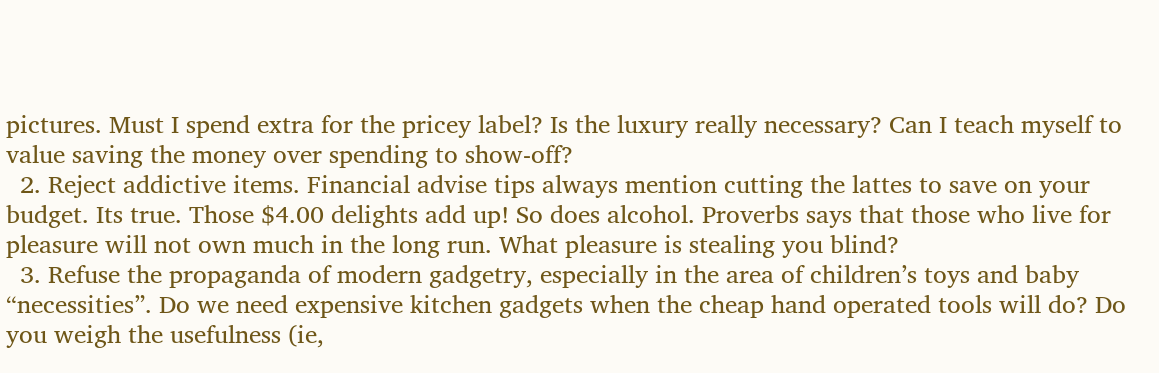pictures. Must I spend extra for the pricey label? Is the luxury really necessary? Can I teach myself to value saving the money over spending to show-off?
  2. Reject addictive items. Financial advise tips always mention cutting the lattes to save on your budget. Its true. Those $4.00 delights add up! So does alcohol. Proverbs says that those who live for pleasure will not own much in the long run. What pleasure is stealing you blind?
  3. Refuse the propaganda of modern gadgetry, especially in the area of children’s toys and baby “necessities”. Do we need expensive kitchen gadgets when the cheap hand operated tools will do? Do you weigh the usefulness (ie,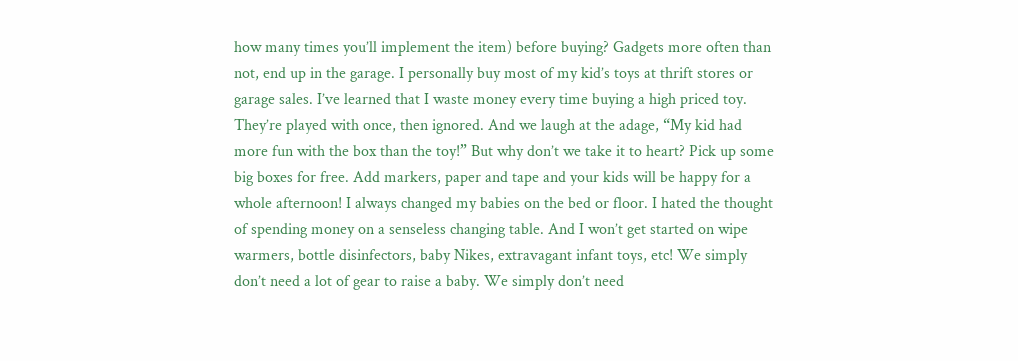how many times you’ll implement the item) before buying? Gadgets more often than not, end up in the garage. I personally buy most of my kid’s toys at thrift stores or garage sales. I’ve learned that I waste money every time buying a high priced toy. They’re played with once, then ignored. And we laugh at the adage, “My kid had more fun with the box than the toy!” But why don’t we take it to heart? Pick up some big boxes for free. Add markers, paper and tape and your kids will be happy for a whole afternoon! I always changed my babies on the bed or floor. I hated the thought of spending money on a senseless changing table. And I won’t get started on wipe warmers, bottle disinfectors, baby Nikes, extravagant infant toys, etc! We simply don’t need a lot of gear to raise a baby. We simply don’t need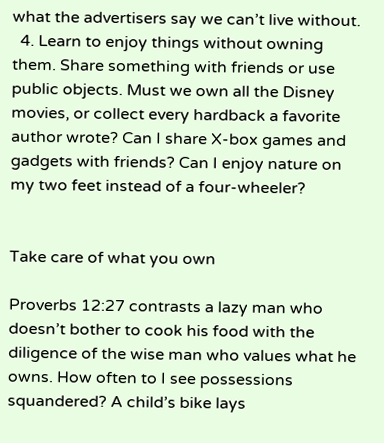what the advertisers say we can’t live without.
  4. Learn to enjoy things without owning them. Share something with friends or use public objects. Must we own all the Disney movies, or collect every hardback a favorite author wrote? Can I share X-box games and gadgets with friends? Can I enjoy nature on my two feet instead of a four-wheeler?


Take care of what you own

Proverbs 12:27 contrasts a lazy man who doesn’t bother to cook his food with the diligence of the wise man who values what he owns. How often to I see possessions squandered? A child’s bike lays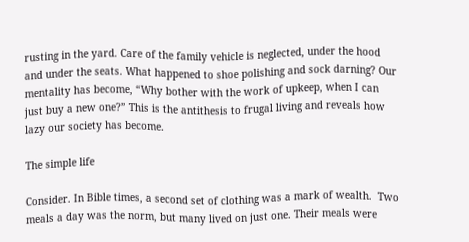rusting in the yard. Care of the family vehicle is neglected, under the hood and under the seats. What happened to shoe polishing and sock darning? Our mentality has become, “Why bother with the work of upkeep, when I can just buy a new one?” This is the antithesis to frugal living and reveals how lazy our society has become.

The simple life

Consider. In Bible times, a second set of clothing was a mark of wealth.  Two meals a day was the norm, but many lived on just one. Their meals were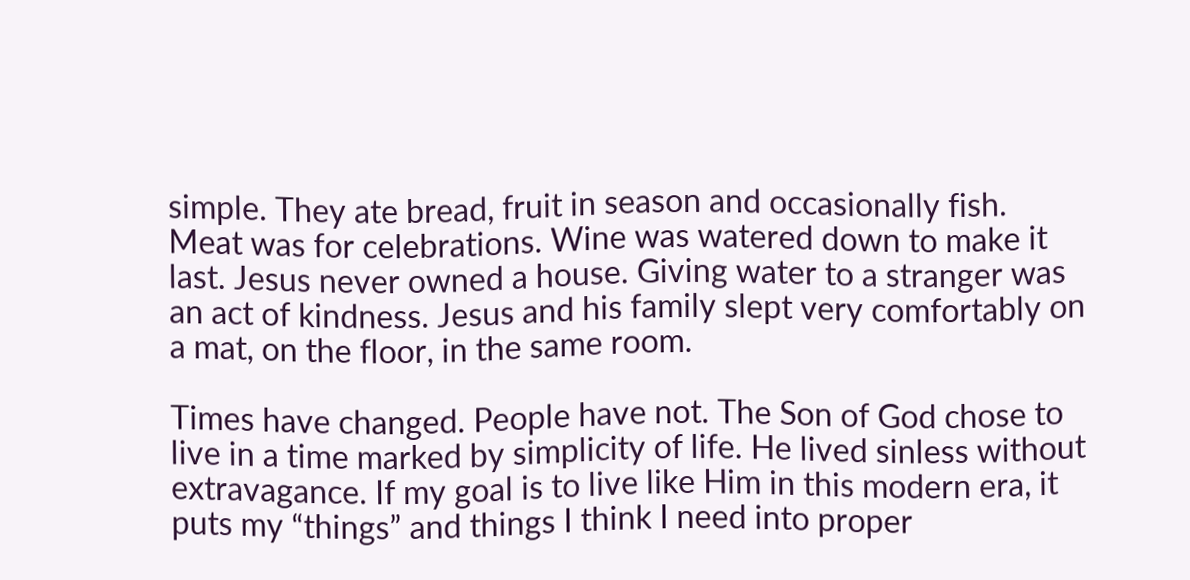simple. They ate bread, fruit in season and occasionally fish. Meat was for celebrations. Wine was watered down to make it last. Jesus never owned a house. Giving water to a stranger was an act of kindness. Jesus and his family slept very comfortably on a mat, on the floor, in the same room.

Times have changed. People have not. The Son of God chose to live in a time marked by simplicity of life. He lived sinless without extravagance. If my goal is to live like Him in this modern era, it puts my “things” and things I think I need into proper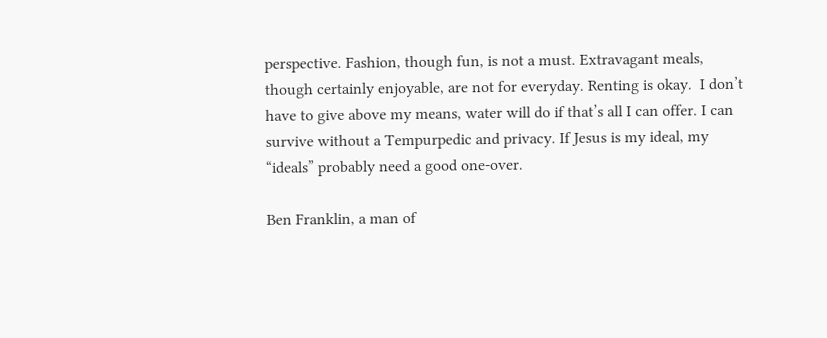perspective. Fashion, though fun, is not a must. Extravagant meals, though certainly enjoyable, are not for everyday. Renting is okay.  I don’t have to give above my means, water will do if that’s all I can offer. I can survive without a Tempurpedic and privacy. If Jesus is my ideal, my “ideals” probably need a good one-over.

Ben Franklin, a man of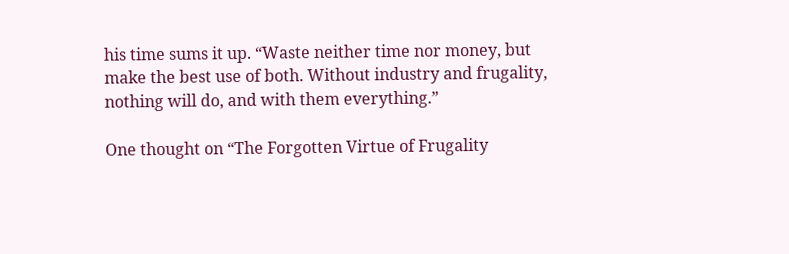his time sums it up. “Waste neither time nor money, but make the best use of both. Without industry and frugality, nothing will do, and with them everything.”

One thought on “The Forgotten Virtue of Frugality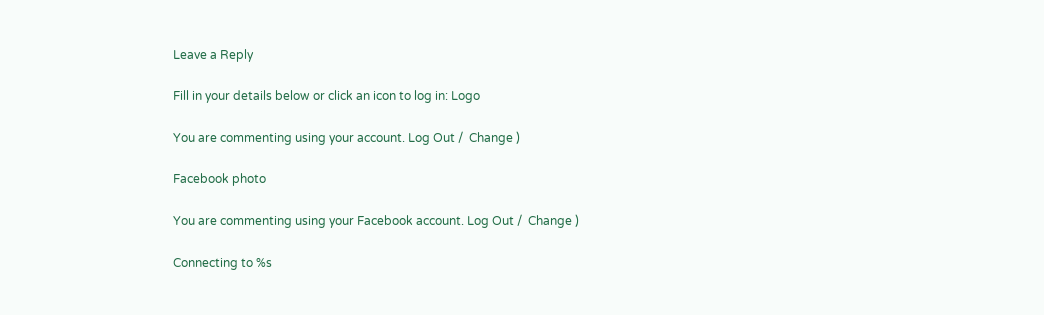Leave a Reply

Fill in your details below or click an icon to log in: Logo

You are commenting using your account. Log Out /  Change )

Facebook photo

You are commenting using your Facebook account. Log Out /  Change )

Connecting to %s